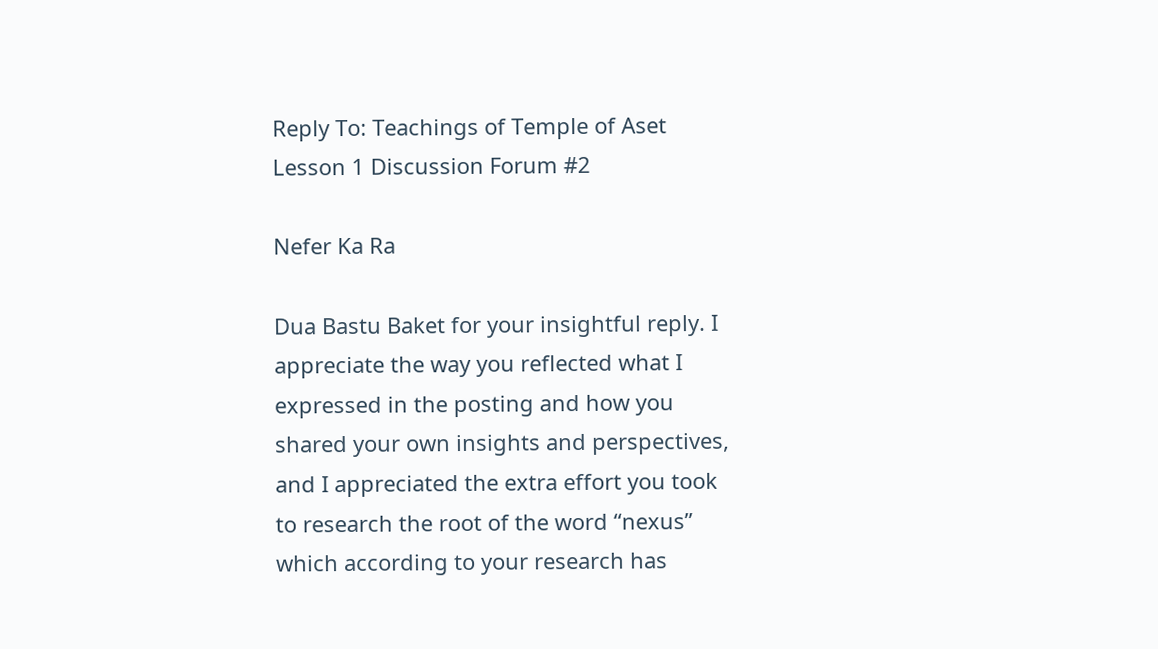Reply To: Teachings of Temple of Aset Lesson 1 Discussion Forum #2

Nefer Ka Ra

Dua Bastu Baket for your insightful reply. I appreciate the way you reflected what I expressed in the posting and how you shared your own insights and perspectives, and I appreciated the extra effort you took to research the root of the word “nexus” which according to your research has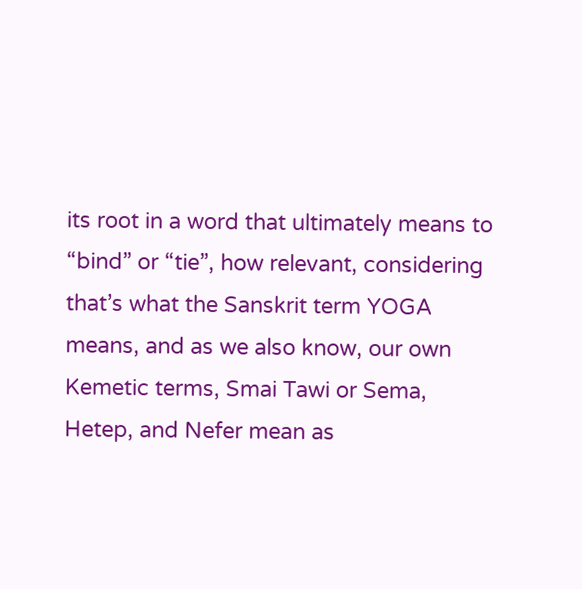its root in a word that ultimately means to “bind” or “tie”, how relevant, considering that’s what the Sanskrit term YOGA means, and as we also know, our own Kemetic terms, Smai Tawi or Sema, Hetep, and Nefer mean as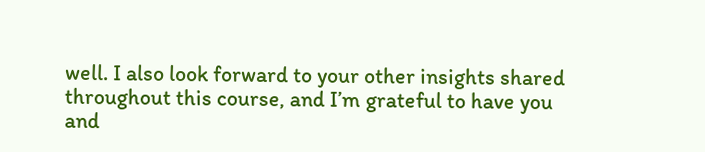well. I also look forward to your other insights shared throughout this course, and I’m grateful to have you and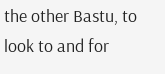the other Bastu, to look to and for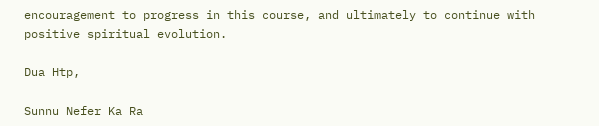encouragement to progress in this course, and ultimately to continue with positive spiritual evolution.

Dua Htp,

Sunnu Nefer Ka Ra